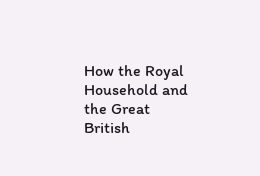How the Royal Household and the Great British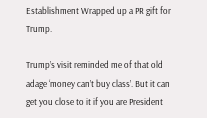Establishment Wrapped up a PR gift for Trump.

Trump’s visit reminded me of that old adage ‘money can’t buy class’. But it can get you close to it if you are President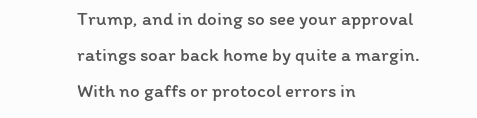Trump, and in doing so see your approval ratings soar back home by quite a margin. With no gaffs or protocol errors in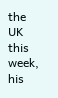the UK this week, his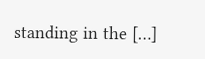standing in the […]